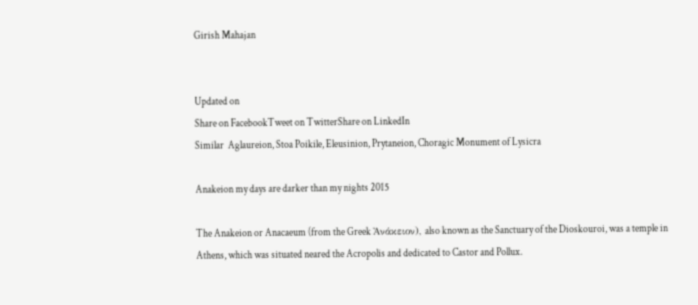Girish Mahajan


Updated on
Share on FacebookTweet on TwitterShare on LinkedIn
Similar  Aglaureion, Stoa Poikile, Eleusinion, Prytaneion, Choragic Monument of Lysicra

Anakeion my days are darker than my nights 2015

The Anakeion or Anacaeum (from the Greek Ἀνάκειον), also known as the Sanctuary of the Dioskouroi, was a temple in Athens, which was situated neared the Acropolis and dedicated to Castor and Pollux.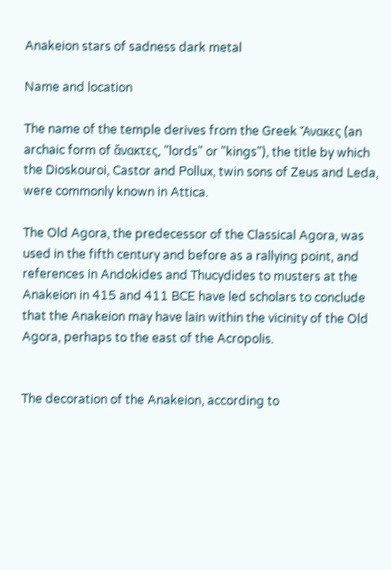Anakeion stars of sadness dark metal

Name and location

The name of the temple derives from the Greek Ἄνακες (an archaic form of ἄνακτες, "lords" or "kings"), the title by which the Dioskouroi, Castor and Pollux, twin sons of Zeus and Leda, were commonly known in Attica.

The Old Agora, the predecessor of the Classical Agora, was used in the fifth century and before as a rallying point, and references in Andokides and Thucydides to musters at the Anakeion in 415 and 411 BCE have led scholars to conclude that the Anakeion may have lain within the vicinity of the Old Agora, perhaps to the east of the Acropolis.


The decoration of the Anakeion, according to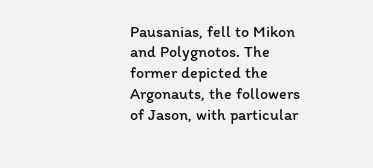Pausanias, fell to Mikon and Polygnotos. The former depicted the Argonauts, the followers of Jason, with particular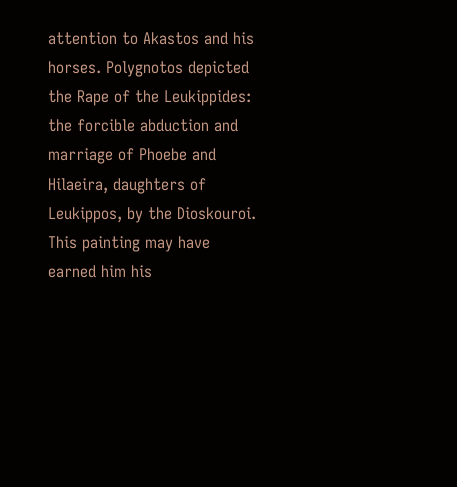attention to Akastos and his horses. Polygnotos depicted the Rape of the Leukippides: the forcible abduction and marriage of Phoebe and Hilaeira, daughters of Leukippos, by the Dioskouroi. This painting may have earned him his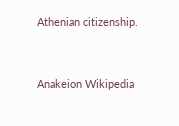Athenian citizenship.


Anakeion Wikipedia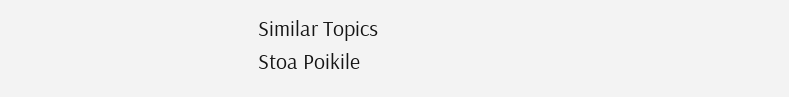Similar Topics
Stoa Poikile